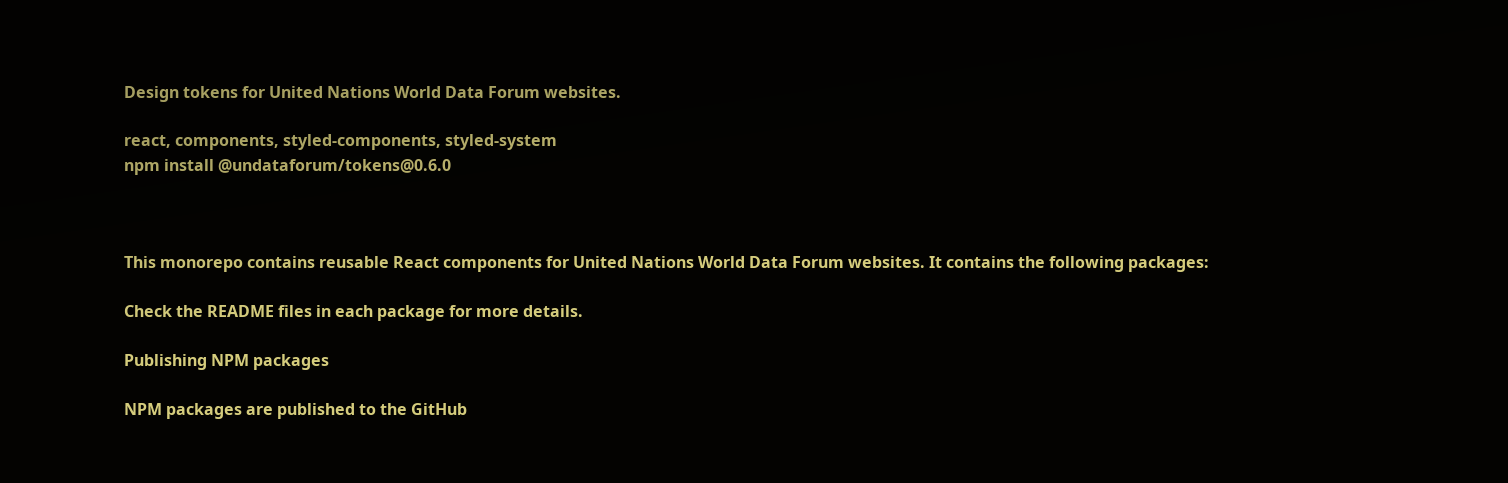Design tokens for United Nations World Data Forum websites.

react, components, styled-components, styled-system
npm install @undataforum/tokens@0.6.0



This monorepo contains reusable React components for United Nations World Data Forum websites. It contains the following packages:

Check the README files in each package for more details.

Publishing NPM packages

NPM packages are published to the GitHub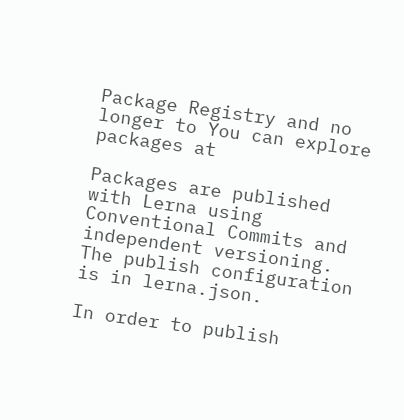Package Registry and no longer to You can explore packages at

Packages are published with Lerna using Conventional Commits and independent versioning. The publish configuration is in lerna.json.

In order to publish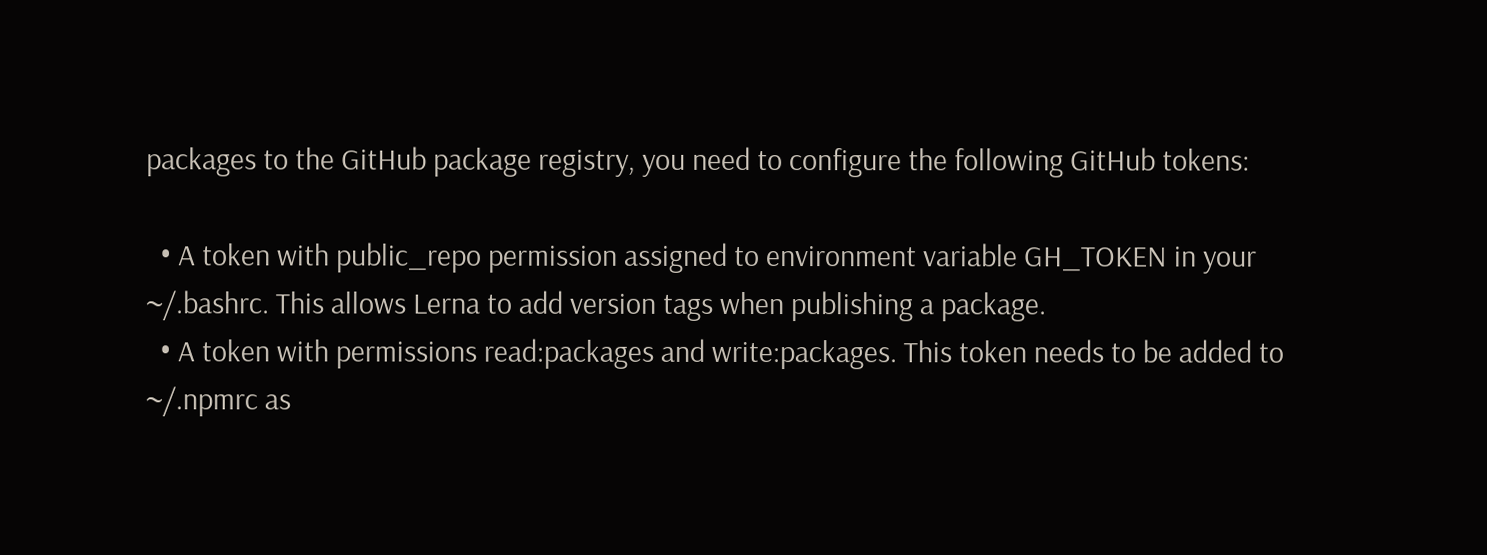packages to the GitHub package registry, you need to configure the following GitHub tokens:

  • A token with public_repo permission assigned to environment variable GH_TOKEN in your ~/.bashrc. This allows Lerna to add version tags when publishing a package.
  • A token with permissions read:packages and write:packages. This token needs to be added to ~/.npmrc as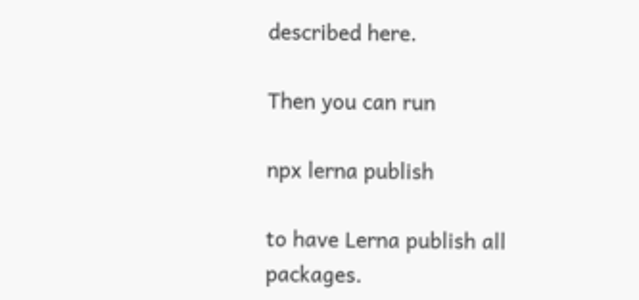described here.

Then you can run

npx lerna publish

to have Lerna publish all packages.